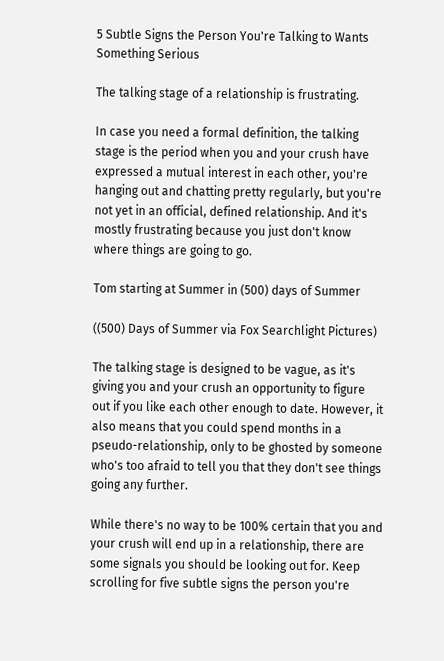5 Subtle Signs the Person You're Talking to Wants Something Serious

The talking stage of a relationship is frustrating.

In case you need a formal definition, the talking stage is the period when you and your crush have expressed a mutual interest in each other, you're hanging out and chatting pretty regularly, but you're not yet in an official, defined relationship. And it's mostly frustrating because you just don't know where things are going to go.

Tom starting at Summer in (500) days of Summer

((500) Days of Summer via Fox Searchlight Pictures)

The talking stage is designed to be vague, as it's giving you and your crush an opportunity to figure out if you like each other enough to date. However, it also means that you could spend months in a pseudo-relationship, only to be ghosted by someone who's too afraid to tell you that they don't see things going any further.

While there's no way to be 100% certain that you and your crush will end up in a relationship, there are some signals you should be looking out for. Keep scrolling for five subtle signs the person you're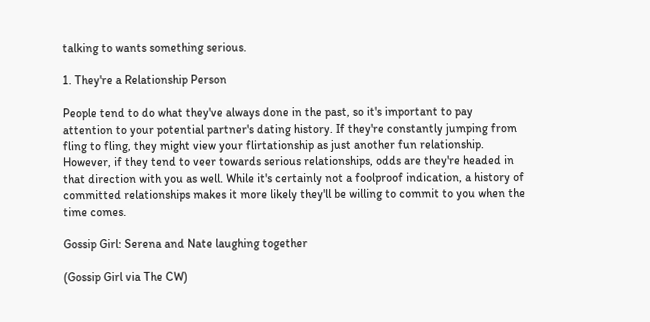talking to wants something serious.

1. They're a Relationship Person

People tend to do what they've always done in the past, so it's important to pay attention to your potential partner's dating history. If they're constantly jumping from fling to fling, they might view your flirtationship as just another fun relationship. However, if they tend to veer towards serious relationships, odds are they're headed in that direction with you as well. While it's certainly not a foolproof indication, a history of committed relationships makes it more likely they'll be willing to commit to you when the time comes.

Gossip Girl: Serena and Nate laughing together

(Gossip Girl via The CW)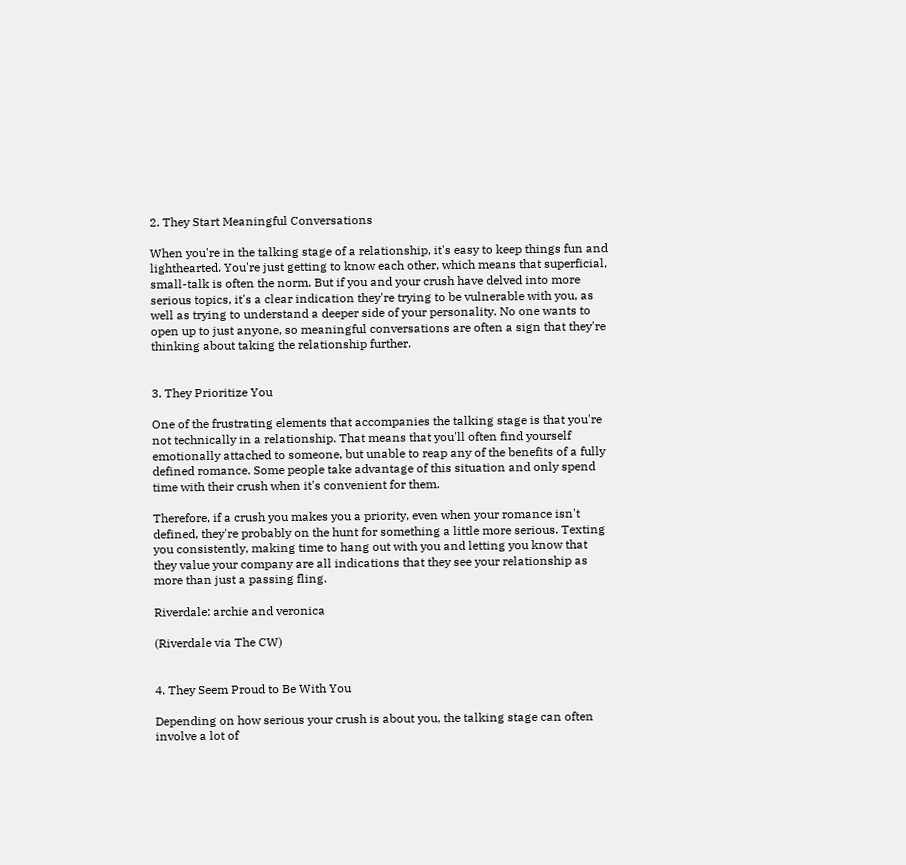2. They Start Meaningful Conversations

When you're in the talking stage of a relationship, it's easy to keep things fun and lighthearted. You're just getting to know each other, which means that superficial, small-talk is often the norm. But if you and your crush have delved into more serious topics, it's a clear indication they're trying to be vulnerable with you, as well as trying to understand a deeper side of your personality. No one wants to open up to just anyone, so meaningful conversations are often a sign that they're thinking about taking the relationship further.


3. They Prioritize You

One of the frustrating elements that accompanies the talking stage is that you're not technically in a relationship. That means that you'll often find yourself emotionally attached to someone, but unable to reap any of the benefits of a fully defined romance. Some people take advantage of this situation and only spend time with their crush when it's convenient for them.

Therefore, if a crush you makes you a priority, even when your romance isn't defined, they're probably on the hunt for something a little more serious. Texting you consistently, making time to hang out with you and letting you know that they value your company are all indications that they see your relationship as more than just a passing fling.

Riverdale: archie and veronica

(Riverdale via The CW)


4. They Seem Proud to Be With You

Depending on how serious your crush is about you, the talking stage can often involve a lot of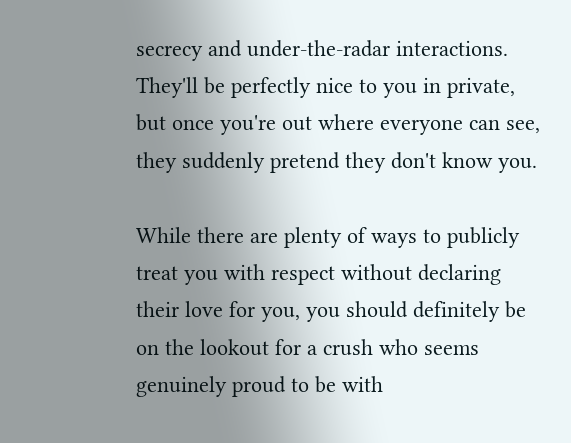secrecy and under-the-radar interactions. They'll be perfectly nice to you in private, but once you're out where everyone can see, they suddenly pretend they don't know you.

While there are plenty of ways to publicly treat you with respect without declaring their love for you, you should definitely be on the lookout for a crush who seems genuinely proud to be with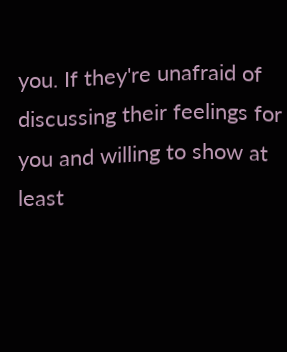you. If they're unafraid of discussing their feelings for you and willing to show at least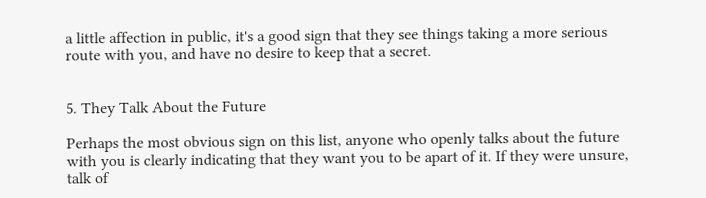a little affection in public, it's a good sign that they see things taking a more serious route with you, and have no desire to keep that a secret.


5. They Talk About the Future

Perhaps the most obvious sign on this list, anyone who openly talks about the future with you is clearly indicating that they want you to be apart of it. If they were unsure, talk of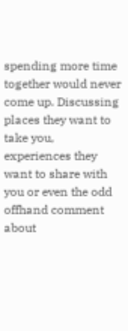spending more time together would never come up. Discussing places they want to take you, experiences they want to share with you or even the odd offhand comment about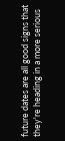future dates are all good signs that they're heading in a more serious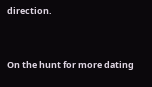direction.


On the hunt for more dating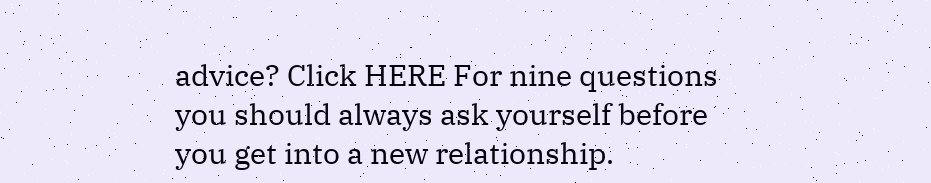advice? Click HERE For nine questions you should always ask yourself before you get into a new relationship.